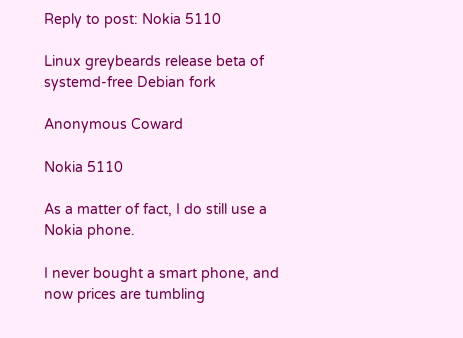Reply to post: Nokia 5110

Linux greybeards release beta of systemd-free Debian fork

Anonymous Coward

Nokia 5110

As a matter of fact, I do still use a Nokia phone.

I never bought a smart phone, and now prices are tumbling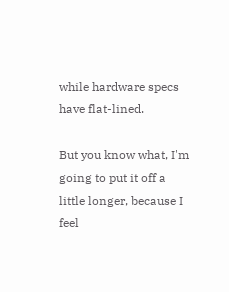while hardware specs have flat-lined.

But you know what, I'm going to put it off a little longer, because I feel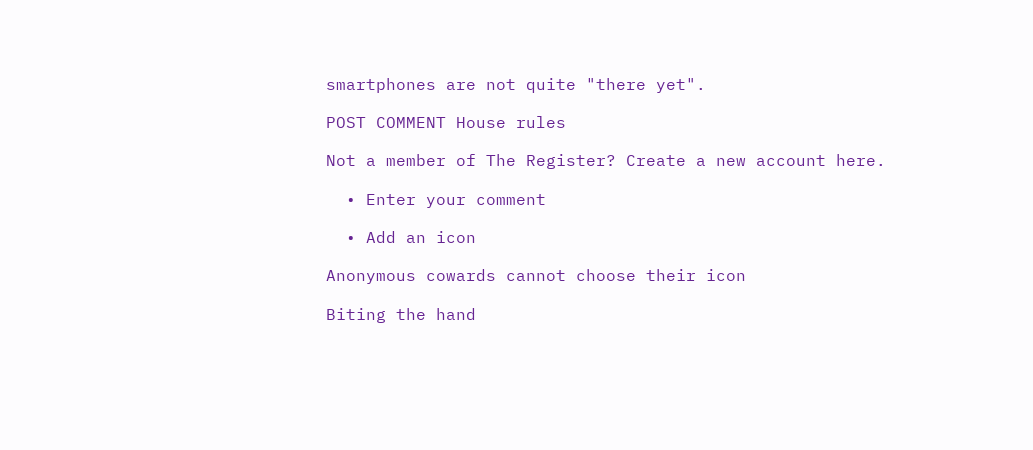smartphones are not quite "there yet".

POST COMMENT House rules

Not a member of The Register? Create a new account here.

  • Enter your comment

  • Add an icon

Anonymous cowards cannot choose their icon

Biting the hand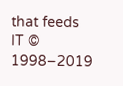that feeds IT © 1998–2019